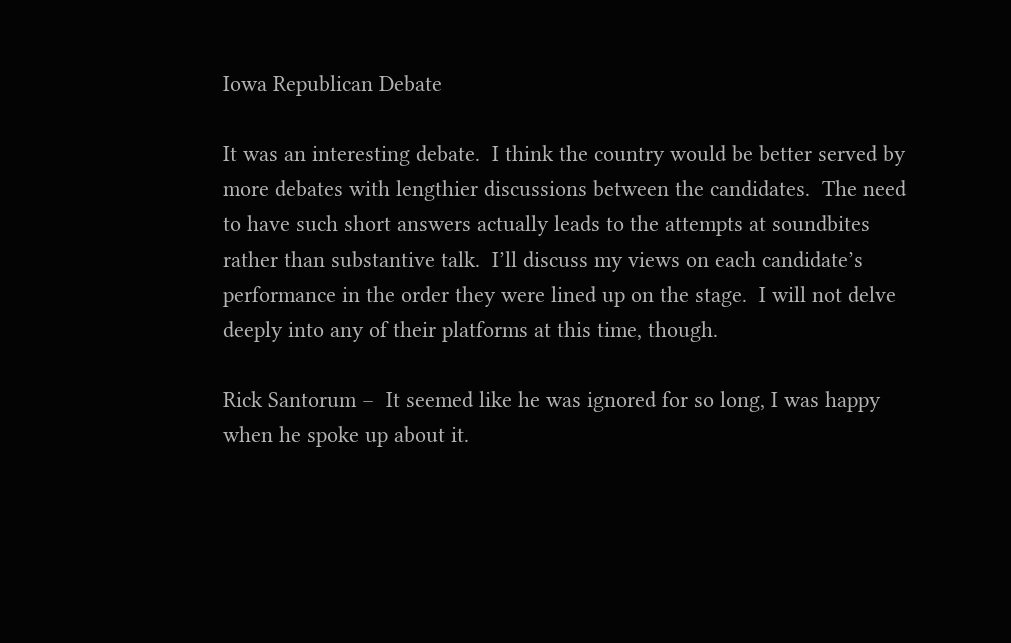Iowa Republican Debate

It was an interesting debate.  I think the country would be better served by more debates with lengthier discussions between the candidates.  The need to have such short answers actually leads to the attempts at soundbites rather than substantive talk.  I’ll discuss my views on each candidate’s performance in the order they were lined up on the stage.  I will not delve deeply into any of their platforms at this time, though.

Rick Santorum –  It seemed like he was ignored for so long, I was happy when he spoke up about it.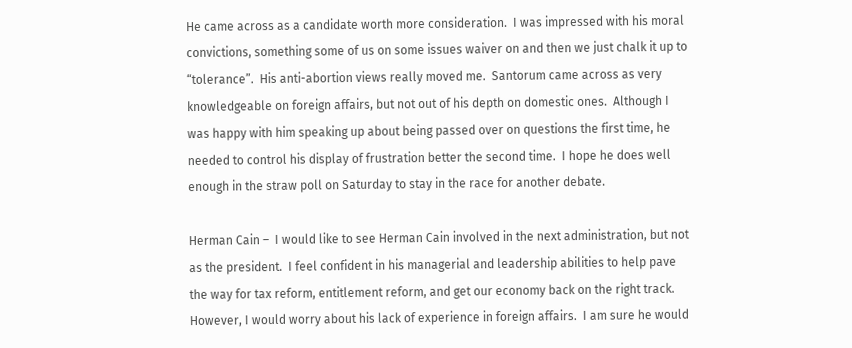He came across as a candidate worth more consideration.  I was impressed with his moral convictions, something some of us on some issues waiver on and then we just chalk it up to “tolerance”.  His anti-abortion views really moved me.  Santorum came across as very knowledgeable on foreign affairs, but not out of his depth on domestic ones.  Although I was happy with him speaking up about being passed over on questions the first time, he needed to control his display of frustration better the second time.  I hope he does well enough in the straw poll on Saturday to stay in the race for another debate.

Herman Cain –  I would like to see Herman Cain involved in the next administration, but not as the president.  I feel confident in his managerial and leadership abilities to help pave the way for tax reform, entitlement reform, and get our economy back on the right track.  However, I would worry about his lack of experience in foreign affairs.  I am sure he would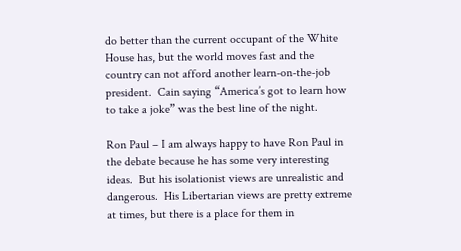do better than the current occupant of the White House has, but the world moves fast and the country can not afford another learn-on-the-job president.  Cain saying “America’s got to learn how to take a joke” was the best line of the night.

Ron Paul – I am always happy to have Ron Paul in the debate because he has some very interesting ideas.  But his isolationist views are unrealistic and dangerous.  His Libertarian views are pretty extreme at times, but there is a place for them in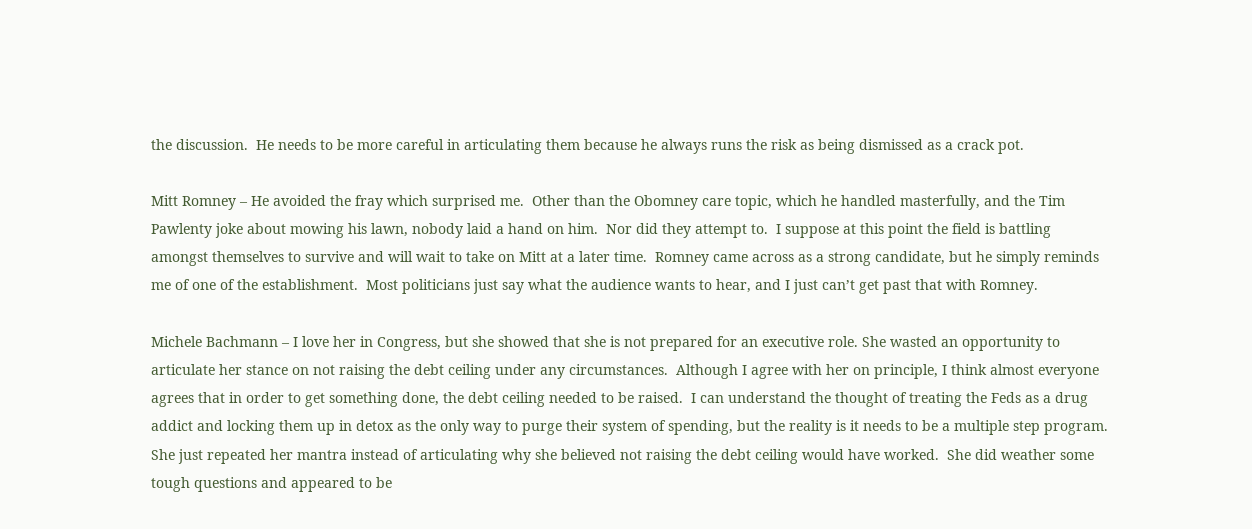the discussion.  He needs to be more careful in articulating them because he always runs the risk as being dismissed as a crack pot.

Mitt Romney – He avoided the fray which surprised me.  Other than the Obomney care topic, which he handled masterfully, and the Tim Pawlenty joke about mowing his lawn, nobody laid a hand on him.  Nor did they attempt to.  I suppose at this point the field is battling amongst themselves to survive and will wait to take on Mitt at a later time.  Romney came across as a strong candidate, but he simply reminds me of one of the establishment.  Most politicians just say what the audience wants to hear, and I just can’t get past that with Romney.

Michele Bachmann – I love her in Congress, but she showed that she is not prepared for an executive role. She wasted an opportunity to articulate her stance on not raising the debt ceiling under any circumstances.  Although I agree with her on principle, I think almost everyone agrees that in order to get something done, the debt ceiling needed to be raised.  I can understand the thought of treating the Feds as a drug addict and locking them up in detox as the only way to purge their system of spending, but the reality is it needs to be a multiple step program.  She just repeated her mantra instead of articulating why she believed not raising the debt ceiling would have worked.  She did weather some tough questions and appeared to be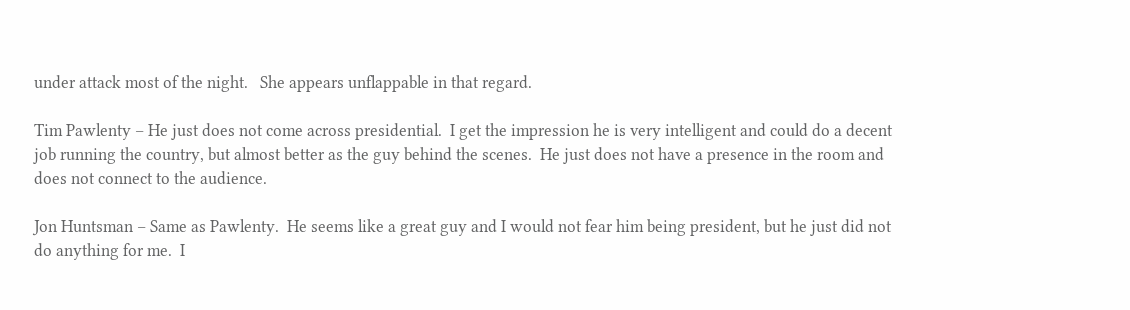under attack most of the night.   She appears unflappable in that regard.

Tim Pawlenty – He just does not come across presidential.  I get the impression he is very intelligent and could do a decent job running the country, but almost better as the guy behind the scenes.  He just does not have a presence in the room and does not connect to the audience.

Jon Huntsman – Same as Pawlenty.  He seems like a great guy and I would not fear him being president, but he just did not do anything for me.  I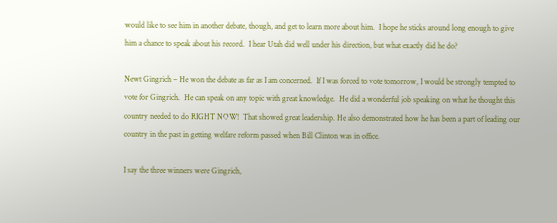would like to see him in another debate, though, and get to learn more about him.  I hope he sticks around long enough to give him a chance to speak about his record.  I hear Utah did well under his direction, but what exactly did he do?

Newt Gingrich – He won the debate as far as I am concerned.  If I was forced to vote tomorrow, I would be strongly tempted to vote for Gingrich.  He can speak on any topic with great knowledge.  He did a wonderful job speaking on what he thought this country needed to do RIGHT NOW!  That showed great leadership. He also demonstrated how he has been a part of leading our country in the past in getting welfare reform passed when Bill Clinton was in office.

I say the three winners were Gingrich,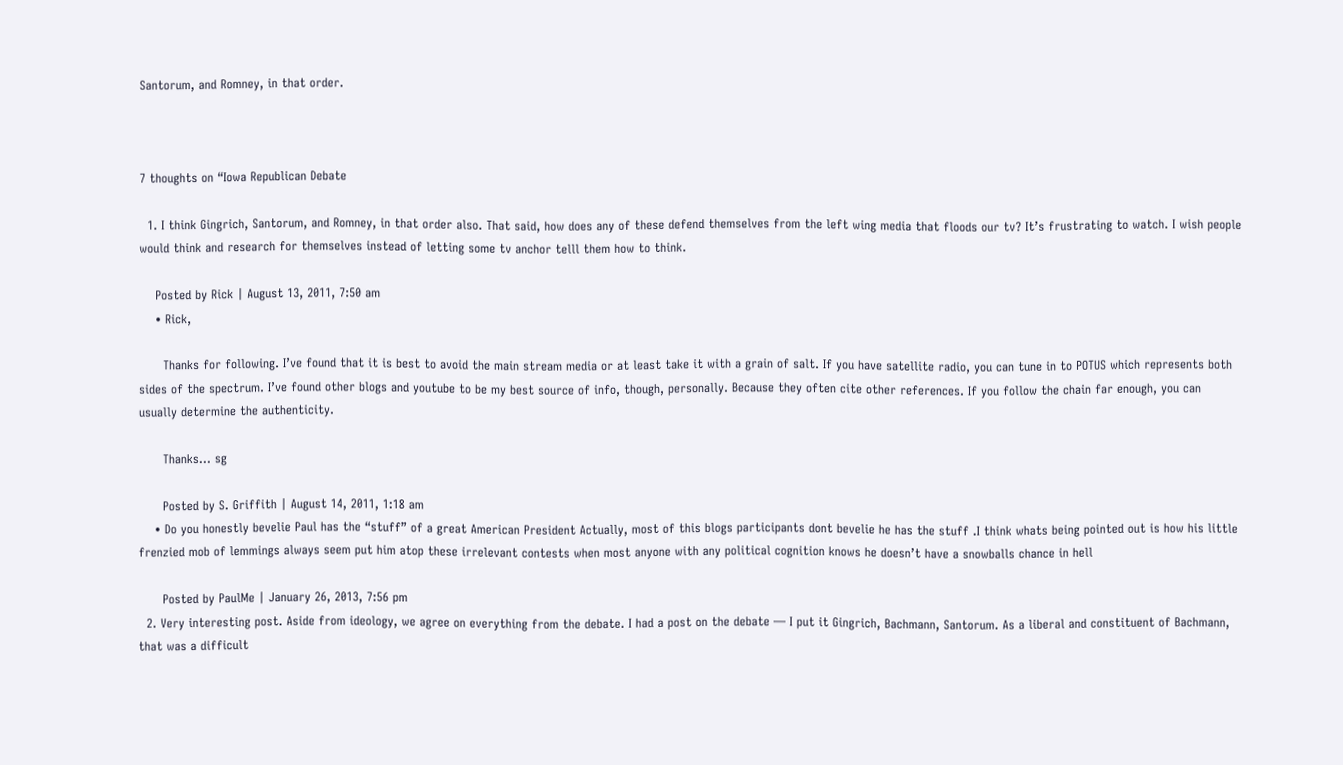Santorum, and Romney, in that order.



7 thoughts on “Iowa Republican Debate

  1. I think Gingrich, Santorum, and Romney, in that order also. That said, how does any of these defend themselves from the left wing media that floods our tv? It’s frustrating to watch. I wish people would think and research for themselves instead of letting some tv anchor telll them how to think.

    Posted by Rick | August 13, 2011, 7:50 am
    • Rick,

      Thanks for following. I’ve found that it is best to avoid the main stream media or at least take it with a grain of salt. If you have satellite radio, you can tune in to POTUS which represents both sides of the spectrum. I’ve found other blogs and youtube to be my best source of info, though, personally. Because they often cite other references. If you follow the chain far enough, you can usually determine the authenticity.

      Thanks… sg

      Posted by S. Griffith | August 14, 2011, 1:18 am
    • Do you honestly bevelie Paul has the “stuff” of a great American President Actually, most of this blogs participants dont bevelie he has the stuff .I think whats being pointed out is how his little frenzied mob of lemmings always seem put him atop these irrelevant contests when most anyone with any political cognition knows he doesn’t have a snowballs chance in hell

      Posted by PaulMe | January 26, 2013, 7:56 pm
  2. Very interesting post. Aside from ideology, we agree on everything from the debate. I had a post on the debate — I put it Gingrich, Bachmann, Santorum. As a liberal and constituent of Bachmann, that was a difficult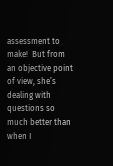assessment to make!  But from an objective point of view, she’s dealing with questions so much better than when I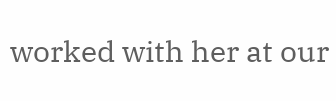worked with her at our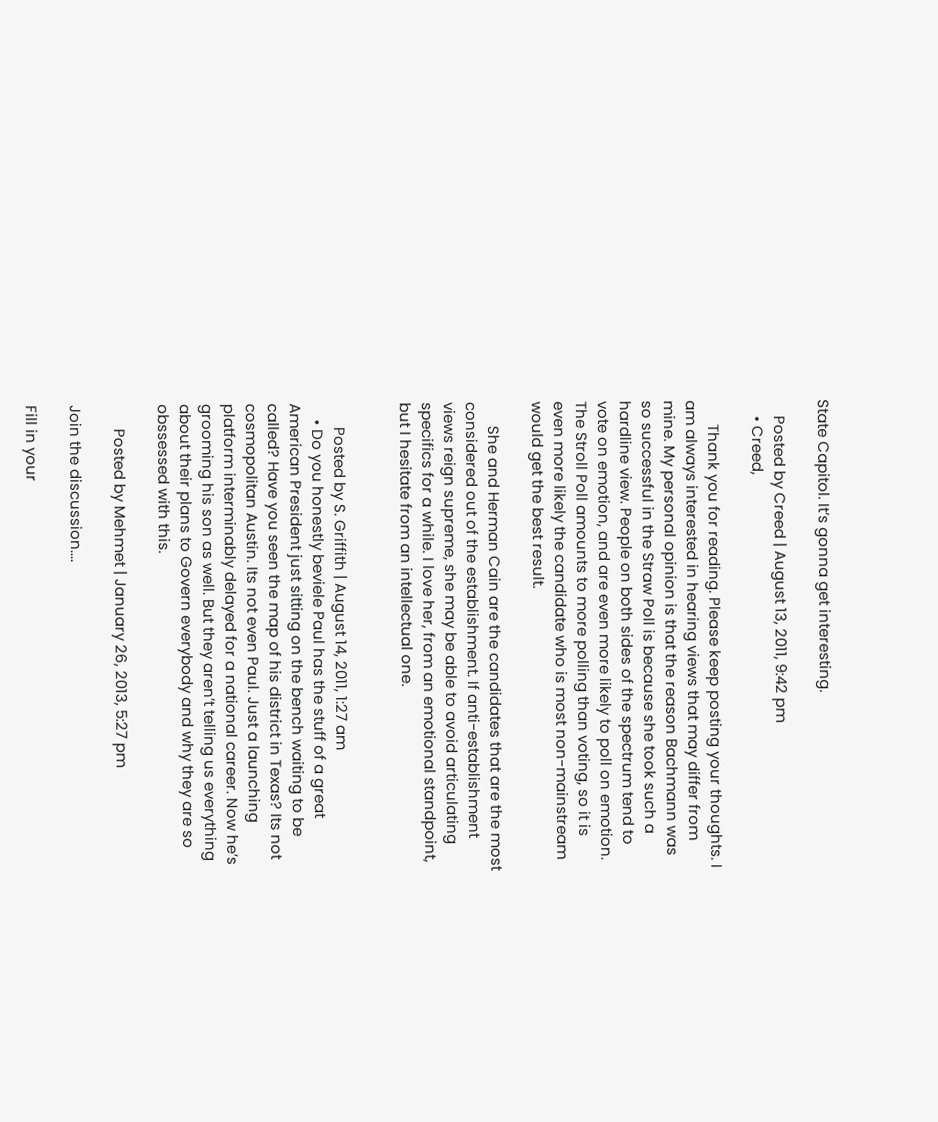State Capitol. It’s gonna get interesting.

    Posted by Creed | August 13, 2011, 9:42 pm
    • Creed,

      Thank you for reading. Please keep posting your thoughts. I am always interested in hearing views that may differ from mine. My personal opinion is that the reason Bachmann was so successful in the Straw Poll is because she took such a hardline view. People on both sides of the spectrum tend to vote on emotion, and are even more likely to poll on emotion. The Stroll Poll amounts to more polling than voting, so it is even more likely the candidate who is most non-mainstream would get the best result.

      She and Herman Cain are the candidates that are the most considered out of the establishment. If anti-establishment views reign supreme, she may be able to avoid articulating specifics for a while. I love her, from an emotional standpoint, but I hesitate from an intellectual one.


      Posted by S. Griffith | August 14, 2011, 1:27 am
    • Do you honestly beviele Paul has the stuff of a great American President just sitting on the bench waiting to be called? Have you seen the map of his district in Texas? Its not cosmopolitan Austin. Its not even Paul. Just a launching platform interminably delayed for a national career. Now he’s grooming his son as well. But they aren’t telling us everything about their plans to Govern everybody and why they are so obssessed with this.

      Posted by Mehmet | January 26, 2013, 5:27 pm

Join the discussion....

Fill in your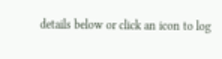details below or click an icon to log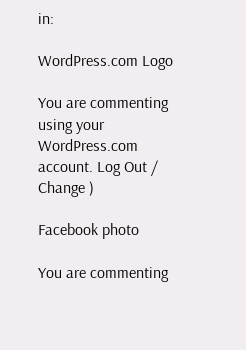in:

WordPress.com Logo

You are commenting using your WordPress.com account. Log Out /  Change )

Facebook photo

You are commenting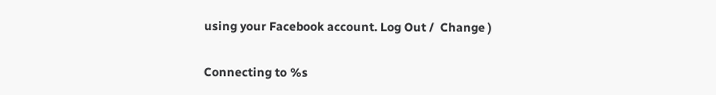using your Facebook account. Log Out /  Change )

Connecting to %s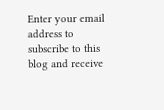Enter your email address to subscribe to this blog and receive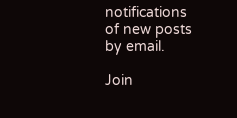notifications of new posts by email.

Join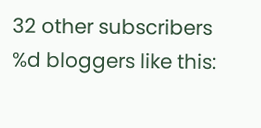32 other subscribers
%d bloggers like this: